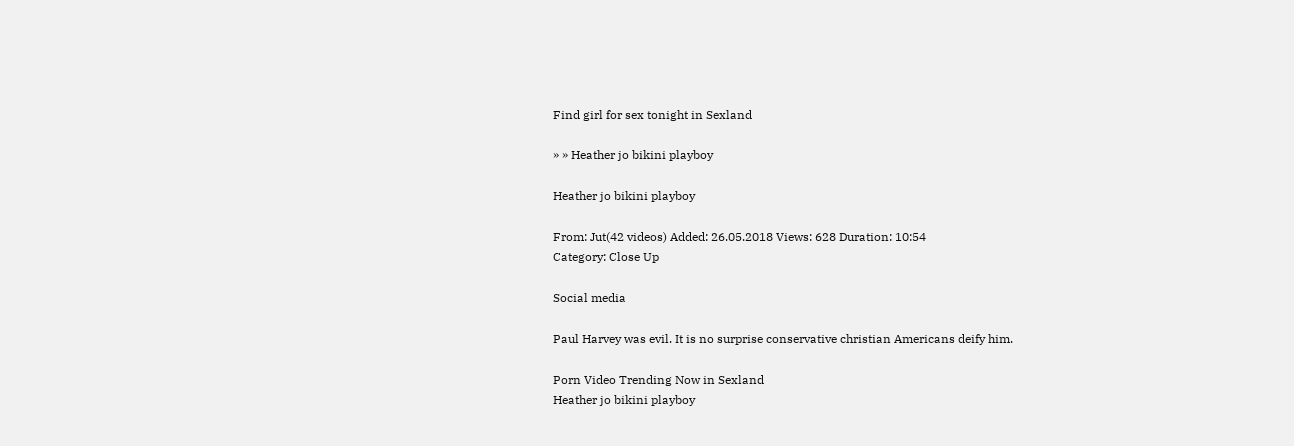Find girl for sex tonight in Sexland

» » Heather jo bikini playboy

Heather jo bikini playboy

From: Jut(42 videos) Added: 26.05.2018 Views: 628 Duration: 10:54
Category: Close Up

Social media

Paul Harvey was evil. It is no surprise conservative christian Americans deify him.

Porn Video Trending Now in Sexland
Heather jo bikini playboy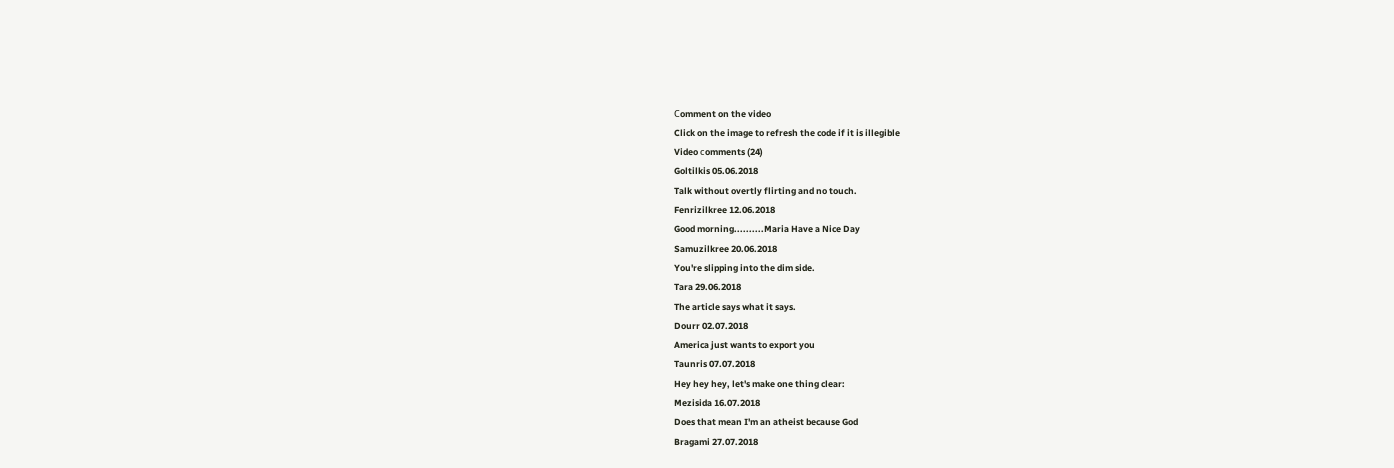Сomment on the video
Click on the image to refresh the code if it is illegible
Video сomments (24)
Goltilkis 05.06.2018
Talk without overtly flirting and no touch.
Fenrizilkree 12.06.2018
Good morning..........Maria Have a Nice Day
Samuzilkree 20.06.2018
You're slipping into the dim side.
Tara 29.06.2018
The article says what it says.
Dourr 02.07.2018
America just wants to export you
Taunris 07.07.2018
Hey hey hey, let's make one thing clear:
Mezisida 16.07.2018
Does that mean I'm an atheist because God
Bragami 27.07.2018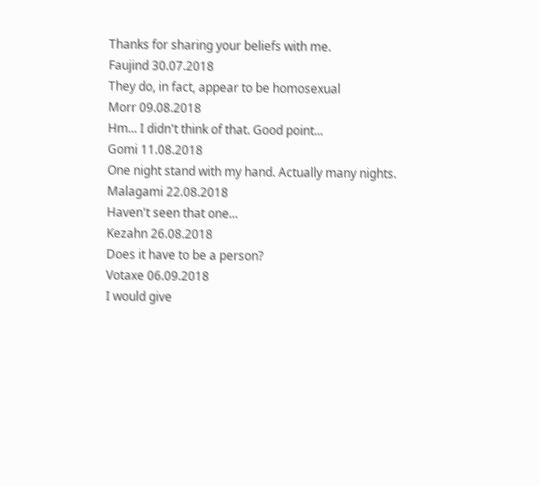Thanks for sharing your beliefs with me.
Faujind 30.07.2018
They do, in fact, appear to be homosexual
Morr 09.08.2018
Hm... I didn't think of that. Good point...
Gomi 11.08.2018
One night stand with my hand. Actually many nights.
Malagami 22.08.2018
Haven't seen that one...
Kezahn 26.08.2018
Does it have to be a person?
Votaxe 06.09.2018
I would give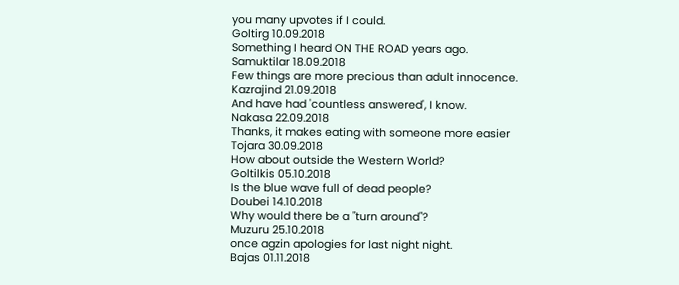you many upvotes if I could.
Goltirg 10.09.2018
Something I heard ON THE ROAD years ago.
Samuktilar 18.09.2018
Few things are more precious than adult innocence.
Kazrajind 21.09.2018
And have had 'countless answered', I know.
Nakasa 22.09.2018
Thanks, it makes eating with someone more easier
Tojara 30.09.2018
How about outside the Western World?
Goltilkis 05.10.2018
Is the blue wave full of dead people?
Doubei 14.10.2018
Why would there be a "turn around"?
Muzuru 25.10.2018
once agzin apologies for last night night.
Bajas 01.11.2018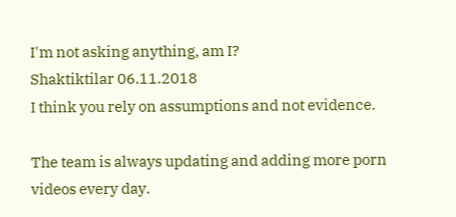I'm not asking anything, am I?
Shaktiktilar 06.11.2018
I think you rely on assumptions and not evidence.

The team is always updating and adding more porn videos every day.